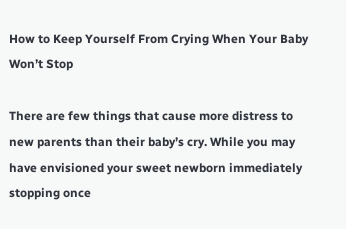How to Keep Yourself From Crying When Your Baby Won’t Stop

There are few things that cause more distress to new parents than their baby’s cry. While you may have envisioned your sweet newborn immediately stopping once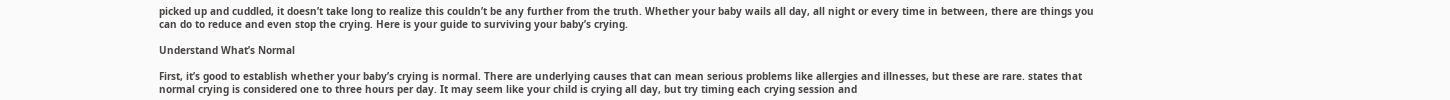picked up and cuddled, it doesn’t take long to realize this couldn’t be any further from the truth. Whether your baby wails all day, all night or every time in between, there are things you can do to reduce and even stop the crying. Here is your guide to surviving your baby’s crying.

Understand What’s Normal

First, it’s good to establish whether your baby’s crying is normal. There are underlying causes that can mean serious problems like allergies and illnesses, but these are rare. states that normal crying is considered one to three hours per day. It may seem like your child is crying all day, but try timing each crying session and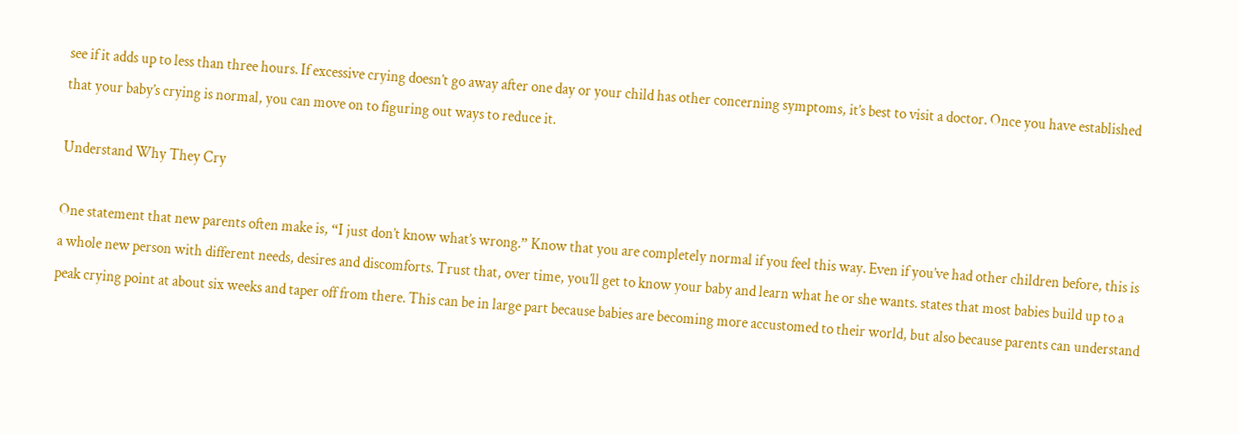see if it adds up to less than three hours. If excessive crying doesn’t go away after one day or your child has other concerning symptoms, it’s best to visit a doctor. Once you have established that your baby’s crying is normal, you can move on to figuring out ways to reduce it.

Understand Why They Cry

One statement that new parents often make is, “I just don’t know what’s wrong.” Know that you are completely normal if you feel this way. Even if you’ve had other children before, this is a whole new person with different needs, desires and discomforts. Trust that, over time, you’ll get to know your baby and learn what he or she wants. states that most babies build up to a peak crying point at about six weeks and taper off from there. This can be in large part because babies are becoming more accustomed to their world, but also because parents can understand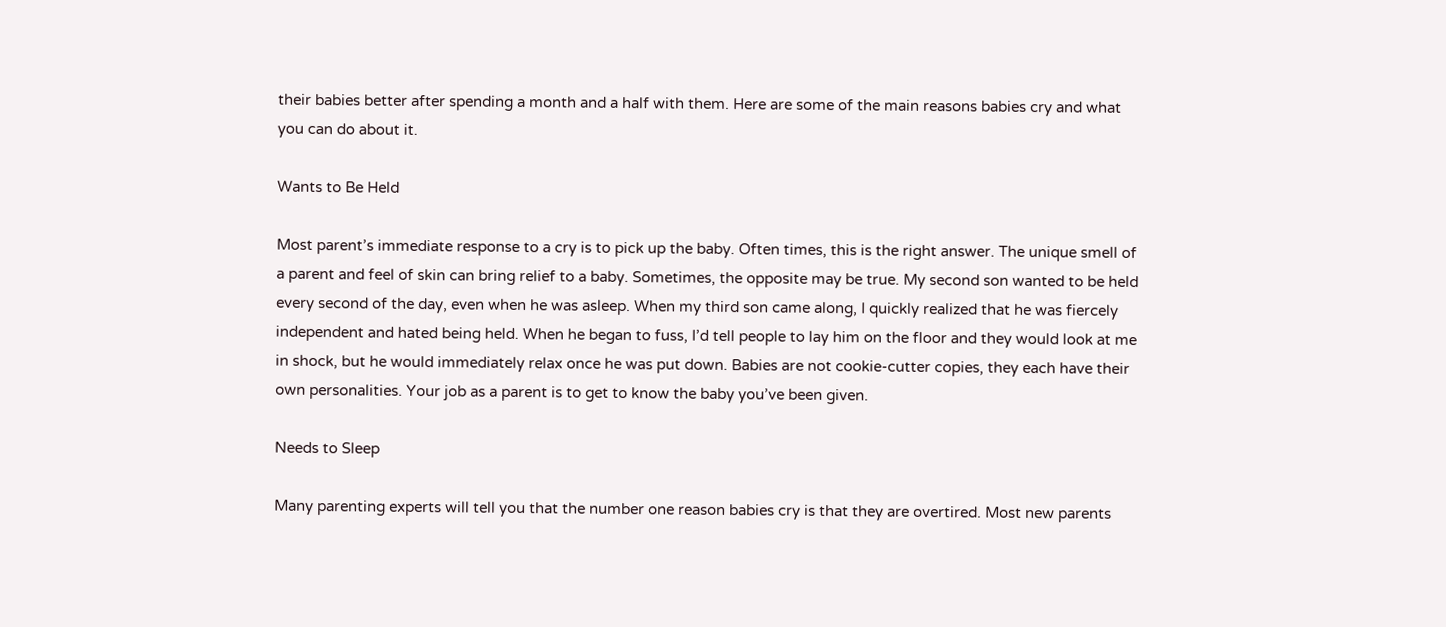their babies better after spending a month and a half with them. Here are some of the main reasons babies cry and what you can do about it.

Wants to Be Held

Most parent’s immediate response to a cry is to pick up the baby. Often times, this is the right answer. The unique smell of a parent and feel of skin can bring relief to a baby. Sometimes, the opposite may be true. My second son wanted to be held every second of the day, even when he was asleep. When my third son came along, I quickly realized that he was fiercely independent and hated being held. When he began to fuss, I’d tell people to lay him on the floor and they would look at me in shock, but he would immediately relax once he was put down. Babies are not cookie-cutter copies, they each have their own personalities. Your job as a parent is to get to know the baby you’ve been given.

Needs to Sleep

Many parenting experts will tell you that the number one reason babies cry is that they are overtired. Most new parents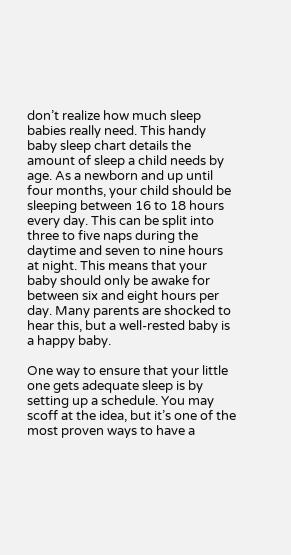don’t realize how much sleep babies really need. This handy baby sleep chart details the amount of sleep a child needs by age. As a newborn and up until four months, your child should be sleeping between 16 to 18 hours every day. This can be split into three to five naps during the daytime and seven to nine hours at night. This means that your baby should only be awake for between six and eight hours per day. Many parents are shocked to hear this, but a well-rested baby is a happy baby.

One way to ensure that your little one gets adequate sleep is by setting up a schedule. You may scoff at the idea, but it’s one of the most proven ways to have a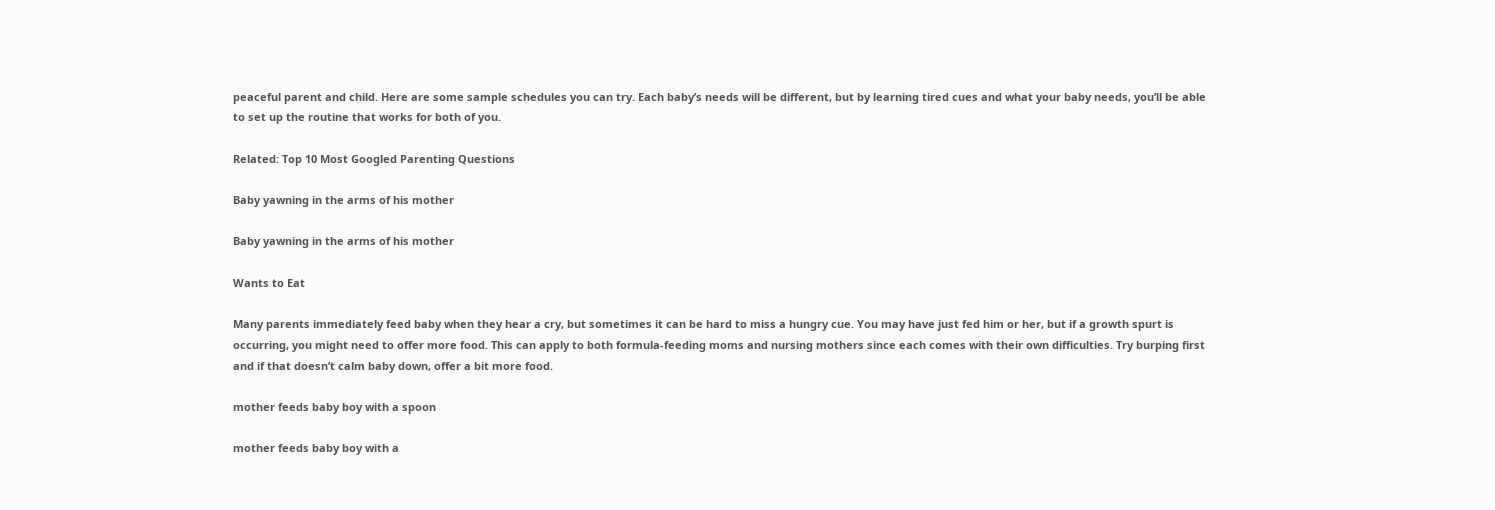peaceful parent and child. Here are some sample schedules you can try. Each baby’s needs will be different, but by learning tired cues and what your baby needs, you’ll be able to set up the routine that works for both of you.

Related: Top 10 Most Googled Parenting Questions

Baby yawning in the arms of his mother

Baby yawning in the arms of his mother

Wants to Eat

Many parents immediately feed baby when they hear a cry, but sometimes it can be hard to miss a hungry cue. You may have just fed him or her, but if a growth spurt is occurring, you might need to offer more food. This can apply to both formula-feeding moms and nursing mothers since each comes with their own difficulties. Try burping first and if that doesn’t calm baby down, offer a bit more food.

mother feeds baby boy with a spoon

mother feeds baby boy with a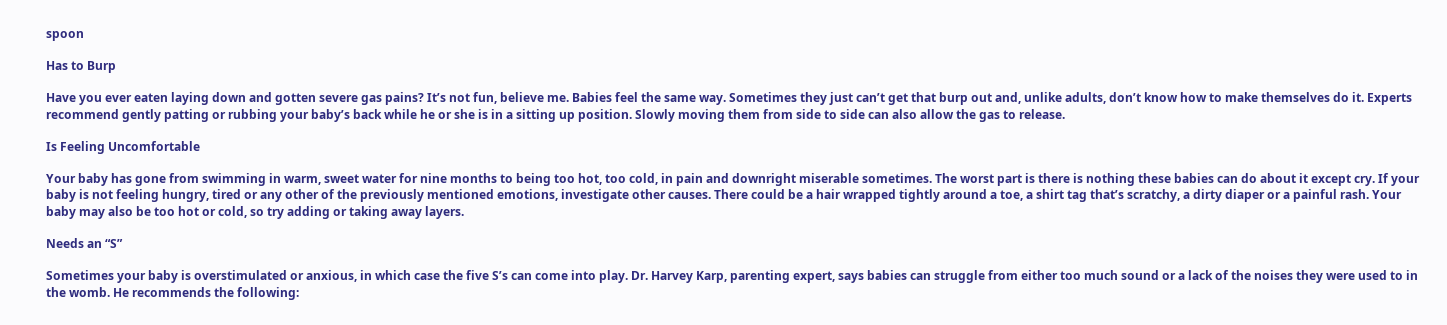spoon

Has to Burp

Have you ever eaten laying down and gotten severe gas pains? It’s not fun, believe me. Babies feel the same way. Sometimes they just can’t get that burp out and, unlike adults, don’t know how to make themselves do it. Experts recommend gently patting or rubbing your baby’s back while he or she is in a sitting up position. Slowly moving them from side to side can also allow the gas to release.

Is Feeling Uncomfortable

Your baby has gone from swimming in warm, sweet water for nine months to being too hot, too cold, in pain and downright miserable sometimes. The worst part is there is nothing these babies can do about it except cry. If your baby is not feeling hungry, tired or any other of the previously mentioned emotions, investigate other causes. There could be a hair wrapped tightly around a toe, a shirt tag that’s scratchy, a dirty diaper or a painful rash. Your baby may also be too hot or cold, so try adding or taking away layers.

Needs an “S”

Sometimes your baby is overstimulated or anxious, in which case the five S’s can come into play. Dr. Harvey Karp, parenting expert, says babies can struggle from either too much sound or a lack of the noises they were used to in the womb. He recommends the following: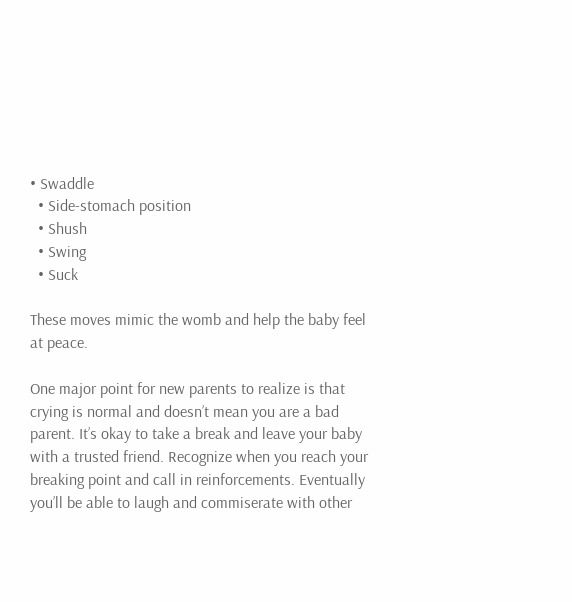• Swaddle
  • Side-stomach position
  • Shush
  • Swing
  • Suck

These moves mimic the womb and help the baby feel at peace.

One major point for new parents to realize is that crying is normal and doesn’t mean you are a bad parent. It’s okay to take a break and leave your baby with a trusted friend. Recognize when you reach your breaking point and call in reinforcements. Eventually you’ll be able to laugh and commiserate with other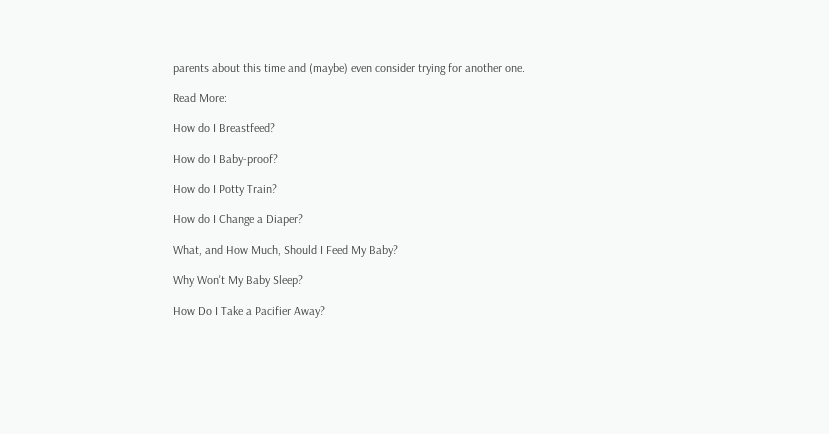parents about this time and (maybe) even consider trying for another one.

Read More:

How do I Breastfeed?

How do I Baby-proof?

How do I Potty Train?

How do I Change a Diaper?

What, and How Much, Should I Feed My Baby?

Why Won't My Baby Sleep?

How Do I Take a Pacifier Away?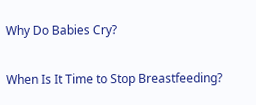Why Do Babies Cry?

When Is It Time to Stop Breastfeeding?